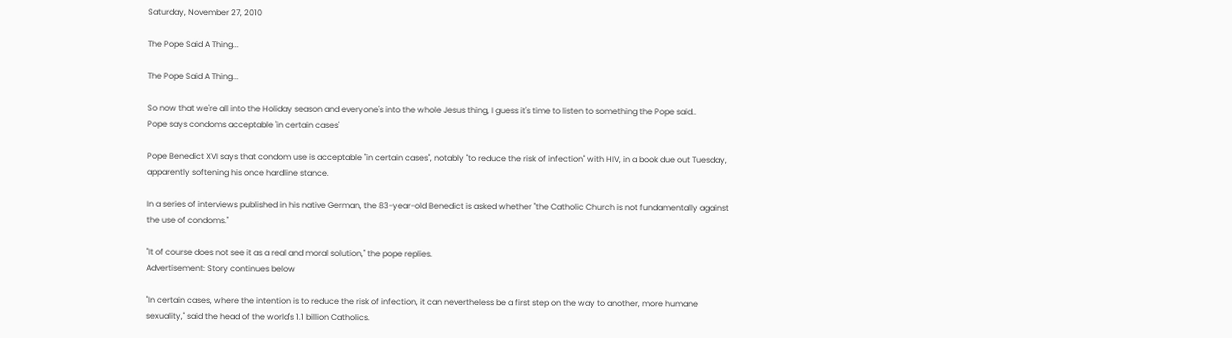Saturday, November 27, 2010

The Pope Said A Thing...

The Pope Said A Thing...

So now that we're all into the Holiday season and everyone's into the whole Jesus thing, I guess it's time to listen to something the Pope said..
Pope says condoms acceptable 'in certain cases'

Pope Benedict XVI says that condom use is acceptable "in certain cases", notably "to reduce the risk of infection" with HIV, in a book due out Tuesday, apparently softening his once hardline stance.

In a series of interviews published in his native German, the 83-year-old Benedict is asked whether "the Catholic Church is not fundamentally against the use of condoms."

"It of course does not see it as a real and moral solution," the pope replies.
Advertisement: Story continues below

"In certain cases, where the intention is to reduce the risk of infection, it can nevertheless be a first step on the way to another, more humane sexuality," said the head of the world's 1.1 billion Catholics.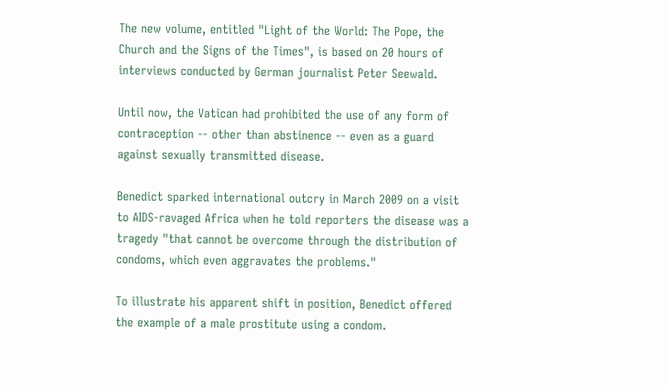The new volume, entitled "Light of the World: The Pope, the Church and the Signs of the Times", is based on 20 hours of interviews conducted by German journalist Peter Seewald.

Until now, the Vatican had prohibited the use of any form of contraception -- other than abstinence -- even as a guard against sexually transmitted disease.

Benedict sparked international outcry in March 2009 on a visit to AIDS-ravaged Africa when he told reporters the disease was a tragedy "that cannot be overcome through the distribution of condoms, which even aggravates the problems."

To illustrate his apparent shift in position, Benedict offered the example of a male prostitute using a condom.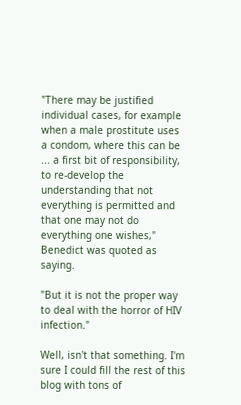"There may be justified individual cases, for example when a male prostitute uses a condom, where this can be ... a first bit of responsibility, to re-develop the understanding that not everything is permitted and that one may not do everything one wishes," Benedict was quoted as saying.

"But it is not the proper way to deal with the horror of HIV infection."

Well, isn't that something. I'm sure I could fill the rest of this blog with tons of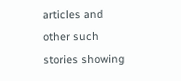articles and other such stories showing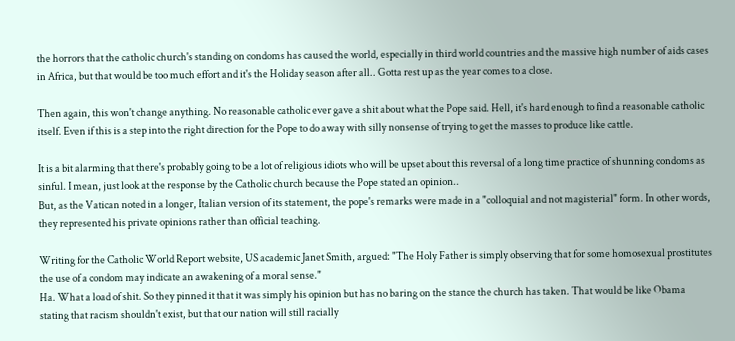the horrors that the catholic church's standing on condoms has caused the world, especially in third world countries and the massive high number of aids cases in Africa, but that would be too much effort and it's the Holiday season after all.. Gotta rest up as the year comes to a close.

Then again, this won't change anything. No reasonable catholic ever gave a shit about what the Pope said. Hell, it's hard enough to find a reasonable catholic itself. Even if this is a step into the right direction for the Pope to do away with silly nonsense of trying to get the masses to produce like cattle.

It is a bit alarming that there's probably going to be a lot of religious idiots who will be upset about this reversal of a long time practice of shunning condoms as sinful. I mean, just look at the response by the Catholic church because the Pope stated an opinion..
But, as the Vatican noted in a longer, Italian version of its statement, the pope's remarks were made in a "colloquial and not magisterial" form. In other words, they represented his private opinions rather than official teaching.

Writing for the Catholic World Report website, US academic Janet Smith, argued: "The Holy Father is simply observing that for some homosexual prostitutes the use of a condom may indicate an awakening of a moral sense."
Ha. What a load of shit. So they pinned it that it was simply his opinion but has no baring on the stance the church has taken. That would be like Obama stating that racism shouldn't exist, but that our nation will still racially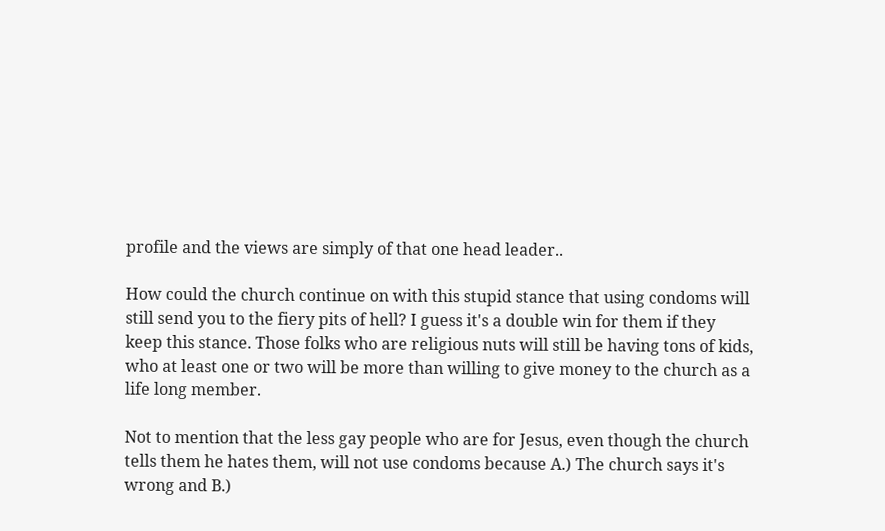profile and the views are simply of that one head leader..

How could the church continue on with this stupid stance that using condoms will still send you to the fiery pits of hell? I guess it's a double win for them if they keep this stance. Those folks who are religious nuts will still be having tons of kids, who at least one or two will be more than willing to give money to the church as a life long member.

Not to mention that the less gay people who are for Jesus, even though the church tells them he hates them, will not use condoms because A.) The church says it's wrong and B.)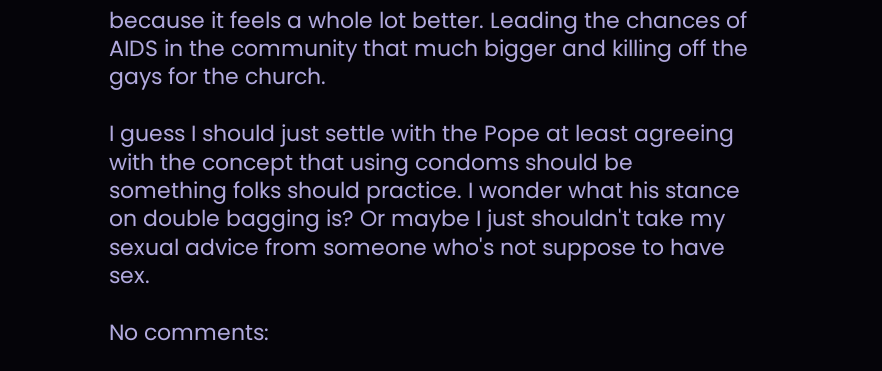because it feels a whole lot better. Leading the chances of AIDS in the community that much bigger and killing off the gays for the church.

I guess I should just settle with the Pope at least agreeing with the concept that using condoms should be something folks should practice. I wonder what his stance on double bagging is? Or maybe I just shouldn't take my sexual advice from someone who's not suppose to have sex.

No comments: